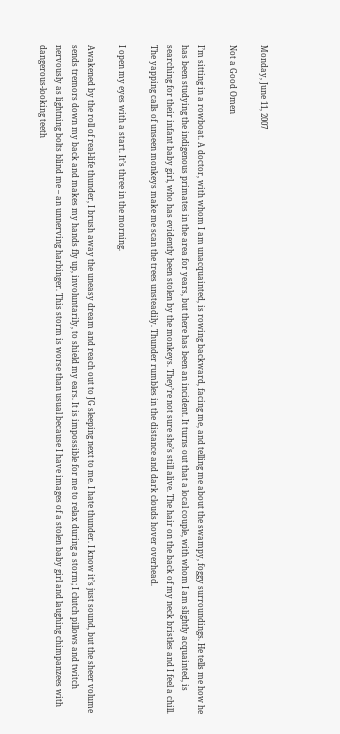Monday, June 11, 2007

Not a Good Omen

I’m sitting in a rowboat. A doctor, with whom I am unacquainted, is rowing backward, facing me, and telling me about the swampy, foggy surroundings. He tells me how he has been studying the indigenous primates in the area for years, but there has been an incident. It turns out that a local couple, with whom I am slightly acquainted, is searching for their infant baby girl, who has evidently been stolen by the monkeys. They’re not sure she’s still alive. The hair on the back of my neck bristles and I feel a chill. The yapping calls of unseen monkeys make me scan the trees unsteadily. Thunder rumbles in the distance and dark clouds hover overhead.

I open my eyes with a start. It’s three in the morning.

Awakened by the roll of real-life thunder, I brush away the uneasy dream and reach out to JG sleeping next to me. I hate thunder. I know it’s just sound, but the sheer volume sends tremors down my back and makes my hands fly up, involuntarily, to shield my ears. It is impossible for me to relax during a storm; I clutch pillows and twitch nervously as lightning bolts blind me – an unnerving harbinger. This storm is worse than usual because I have images of a stolen baby girl and laughing chimpanzees with dangerous-looking teeth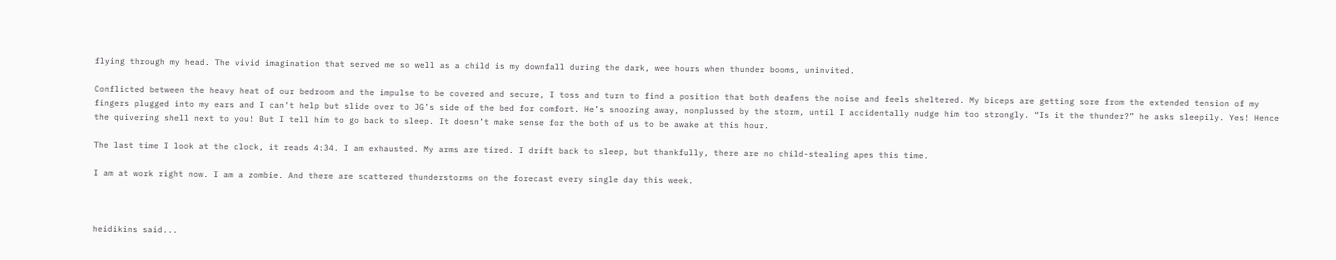flying through my head. The vivid imagination that served me so well as a child is my downfall during the dark, wee hours when thunder booms, uninvited.

Conflicted between the heavy heat of our bedroom and the impulse to be covered and secure, I toss and turn to find a position that both deafens the noise and feels sheltered. My biceps are getting sore from the extended tension of my fingers plugged into my ears and I can’t help but slide over to JG’s side of the bed for comfort. He’s snoozing away, nonplussed by the storm, until I accidentally nudge him too strongly. “Is it the thunder?” he asks sleepily. Yes! Hence the quivering shell next to you! But I tell him to go back to sleep. It doesn’t make sense for the both of us to be awake at this hour.

The last time I look at the clock, it reads 4:34. I am exhausted. My arms are tired. I drift back to sleep, but thankfully, there are no child-stealing apes this time.

I am at work right now. I am a zombie. And there are scattered thunderstorms on the forecast every single day this week.



heidikins said...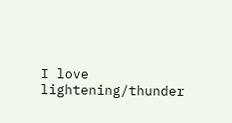I love lightening/thunder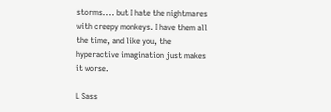storms.... but I hate the nightmares with creepy monkeys. I have them all the time, and like you, the hyperactive imagination just makes it worse.

L Sass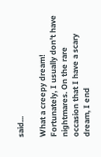said...

What a creepy dream! Fortunately, I usually don't have nightmares. On the rare occasion that I have a scary dream, I end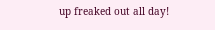up freaked out all day!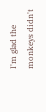I'm glad the monkeys didn't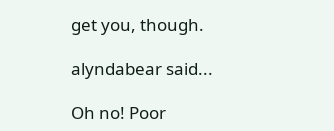get you, though.

alyndabear said...

Oh no! Poor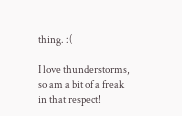thing. :(

I love thunderstorms, so am a bit of a freak in that respect!